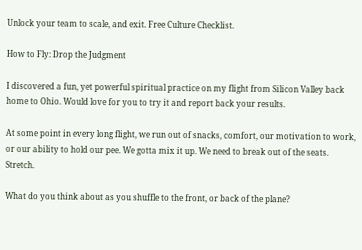Unlock your team to scale, and exit. Free Culture Checklist.

How to Fly: Drop the Judgment

I discovered a fun, yet powerful spiritual practice on my flight from Silicon Valley back home to Ohio. Would love for you to try it and report back your results.

At some point in every long flight, we run out of snacks, comfort, our motivation to work, or our ability to hold our pee. We gotta mix it up. We need to break out of the seats. Stretch.

What do you think about as you shuffle to the front, or back of the plane?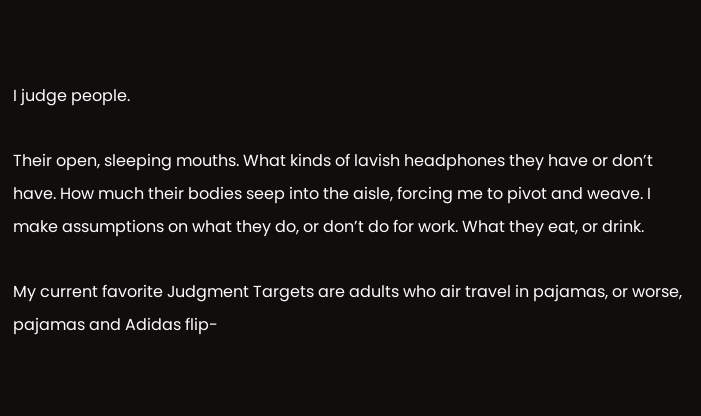I judge people.

Their open, sleeping mouths. What kinds of lavish headphones they have or don’t have. How much their bodies seep into the aisle, forcing me to pivot and weave. I make assumptions on what they do, or don’t do for work. What they eat, or drink.

My current favorite Judgment Targets are adults who air travel in pajamas, or worse, pajamas and Adidas flip-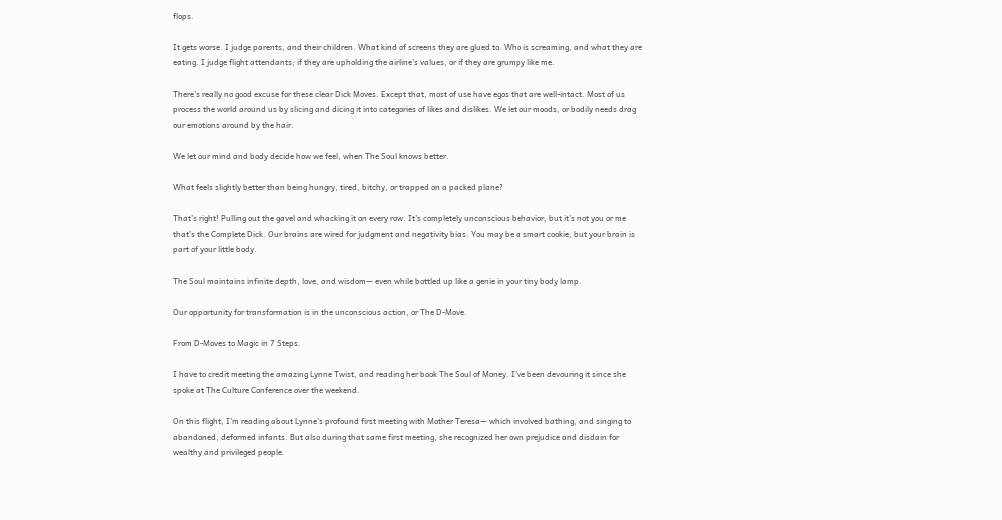flops.

It gets worse. I judge parents, and their children. What kind of screens they are glued to. Who is screaming, and what they are eating. I judge flight attendants; if they are upholding the airline’s values, or if they are grumpy like me.

There’s really no good excuse for these clear Dick Moves. Except that, most of use have egos that are well-intact. Most of us process the world around us by slicing and dicing it into categories of likes and dislikes. We let our moods, or bodily needs drag our emotions around by the hair.

We let our mind and body decide how we feel, when The Soul knows better.

What feels slightly better than being hungry, tired, bitchy, or trapped on a packed plane?

That’s right! Pulling out the gavel and whacking it on every row. It’s completely unconscious behavior, but it’s not you or me that’s the Complete Dick. Our brains are wired for judgment and negativity bias. You may be a smart cookie, but your brain is part of your little body.

The Soul maintains infinite depth, love, and wisdom— even while bottled up like a genie in your tiny body lamp.

Our opportunity for transformation is in the unconscious action, or The D-Move.

From D-Moves to Magic in 7 Steps.

I have to credit meeting the amazing Lynne Twist, and reading her book The Soul of Money. I’ve been devouring it since she spoke at The Culture Conference over the weekend.

On this flight, I’m reading about Lynne’s profound first meeting with Mother Teresa— which involved bathing, and singing to abandoned, deformed infants. But also during that same first meeting, she recognized her own prejudice and disdain for wealthy and privileged people.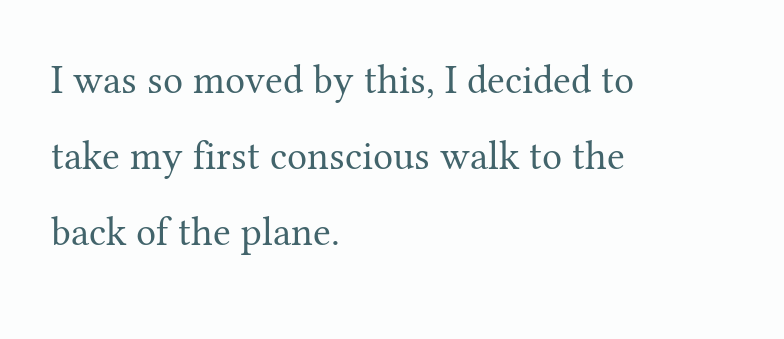I was so moved by this, I decided to take my first conscious walk to the back of the plane.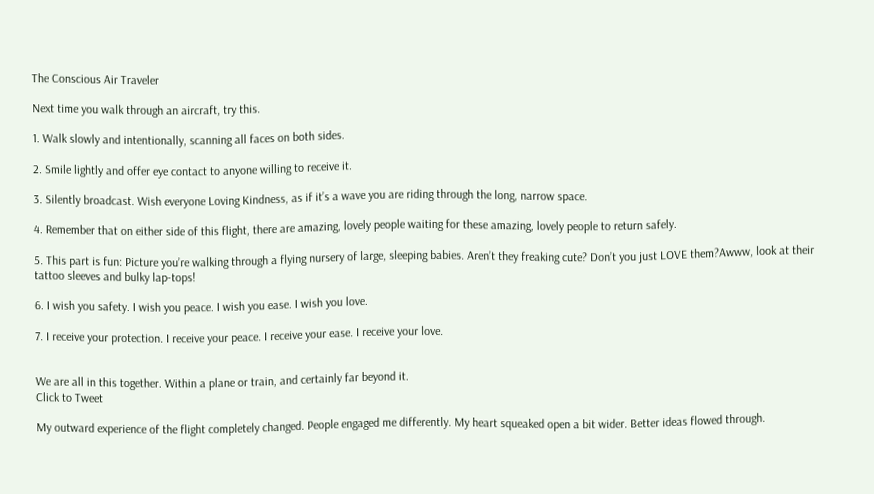The Conscious Air Traveler

Next time you walk through an aircraft, try this.

1. Walk slowly and intentionally, scanning all faces on both sides.

2. Smile lightly and offer eye contact to anyone willing to receive it.

3. Silently broadcast. Wish everyone Loving Kindness, as if it’s a wave you are riding through the long, narrow space.

4. Remember that on either side of this flight, there are amazing, lovely people waiting for these amazing, lovely people to return safely.

5. This part is fun: Picture you’re walking through a flying nursery of large, sleeping babies. Aren’t they freaking cute? Don’t you just LOVE them?Awww, look at their tattoo sleeves and bulky lap-tops!

6. I wish you safety. I wish you peace. I wish you ease. I wish you love.

7. I receive your protection. I receive your peace. I receive your ease. I receive your love.


We are all in this together. Within a plane or train, and certainly far beyond it.
Click to Tweet

My outward experience of the flight completely changed. People engaged me differently. My heart squeaked open a bit wider. Better ideas flowed through.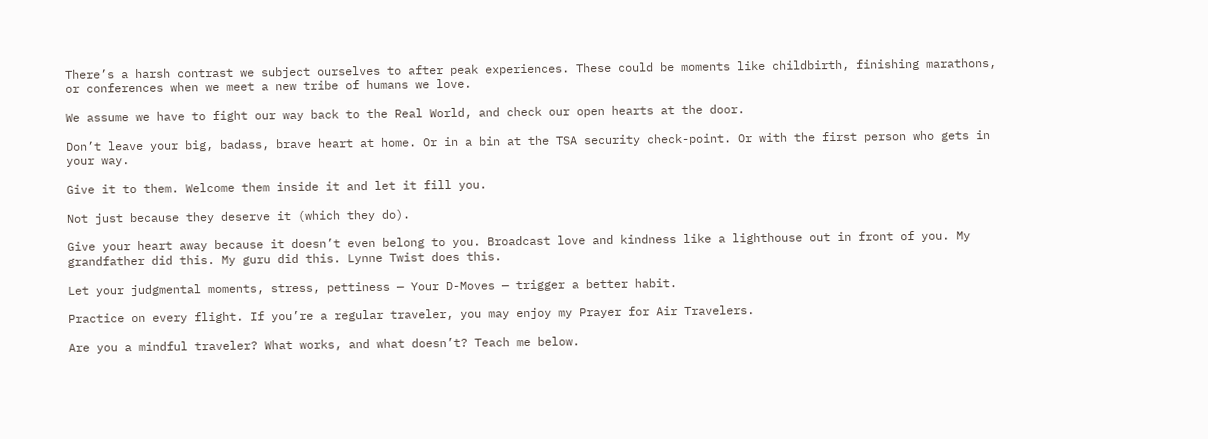There’s a harsh contrast we subject ourselves to after peak experiences. These could be moments like childbirth, finishing marathons, or conferences when we meet a new tribe of humans we love.

We assume we have to fight our way back to the Real World, and check our open hearts at the door.

Don’t leave your big, badass, brave heart at home. Or in a bin at the TSA security check-point. Or with the first person who gets in your way.

Give it to them. Welcome them inside it and let it fill you.

Not just because they deserve it (which they do).

Give your heart away because it doesn’t even belong to you. Broadcast love and kindness like a lighthouse out in front of you. My grandfather did this. My guru did this. Lynne Twist does this.

Let your judgmental moments, stress, pettiness — Your D-Moves — trigger a better habit.

Practice on every flight. If you’re a regular traveler, you may enjoy my Prayer for Air Travelers.

Are you a mindful traveler? What works, and what doesn’t? Teach me below.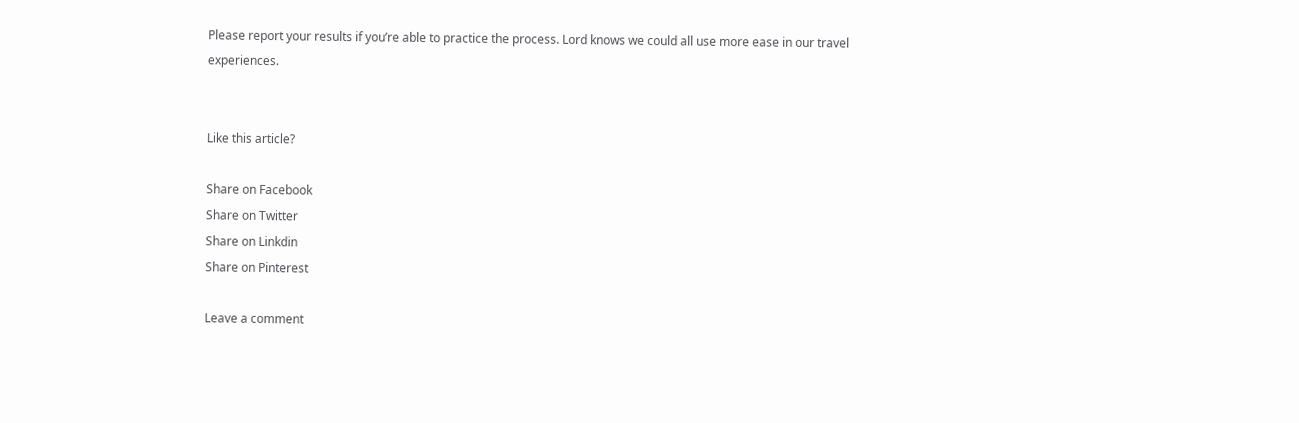Please report your results if you’re able to practice the process. Lord knows we could all use more ease in our travel experiences.


Like this article?

Share on Facebook
Share on Twitter
Share on Linkdin
Share on Pinterest

Leave a comment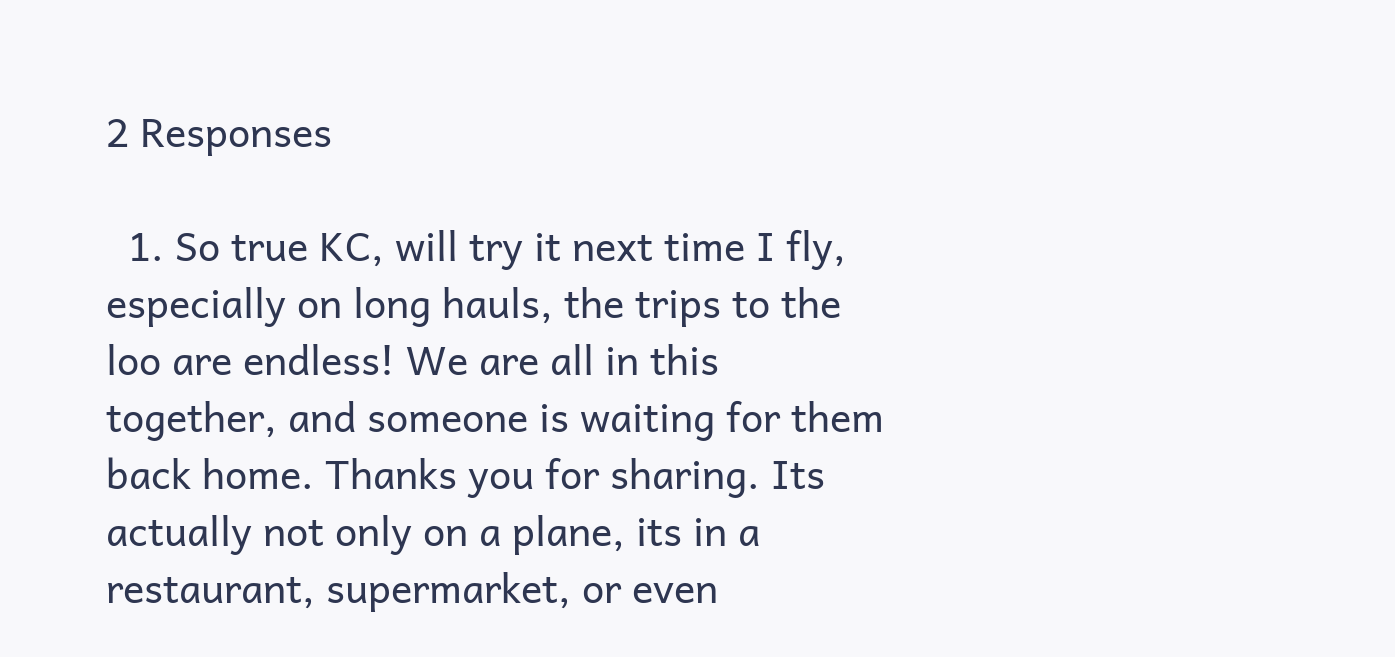2 Responses

  1. So true KC, will try it next time I fly, especially on long hauls, the trips to the loo are endless! We are all in this together, and someone is waiting for them back home. Thanks you for sharing. Its actually not only on a plane, its in a restaurant, supermarket, or even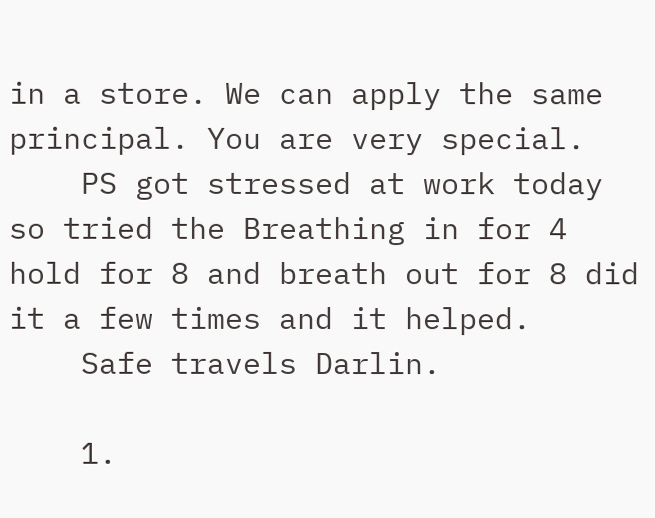in a store. We can apply the same principal. You are very special.
    PS got stressed at work today so tried the Breathing in for 4 hold for 8 and breath out for 8 did it a few times and it helped.
    Safe travels Darlin.

    1.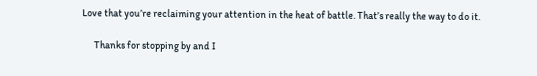Love that you’re reclaiming your attention in the heat of battle. That’s really the way to do it.

      Thanks for stopping by and I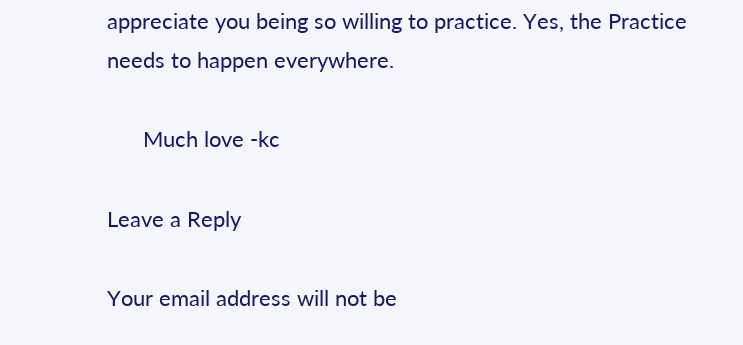appreciate you being so willing to practice. Yes, the Practice needs to happen everywhere.

      Much love -kc

Leave a Reply

Your email address will not be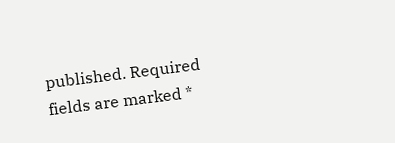published. Required fields are marked *